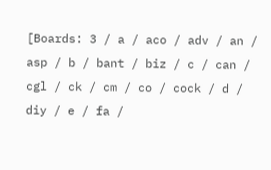[Boards: 3 / a / aco / adv / an / asp / b / bant / biz / c / can / cgl / ck / cm / co / cock / d / diy / e / fa /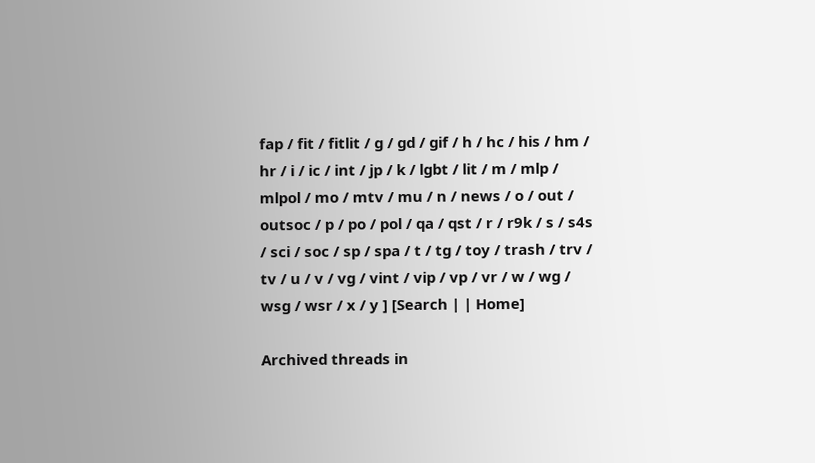fap / fit / fitlit / g / gd / gif / h / hc / his / hm / hr / i / ic / int / jp / k / lgbt / lit / m / mlp / mlpol / mo / mtv / mu / n / news / o / out / outsoc / p / po / pol / qa / qst / r / r9k / s / s4s / sci / soc / sp / spa / t / tg / toy / trash / trv / tv / u / v / vg / vint / vip / vp / vr / w / wg / wsg / wsr / x / y ] [Search | | Home]

Archived threads in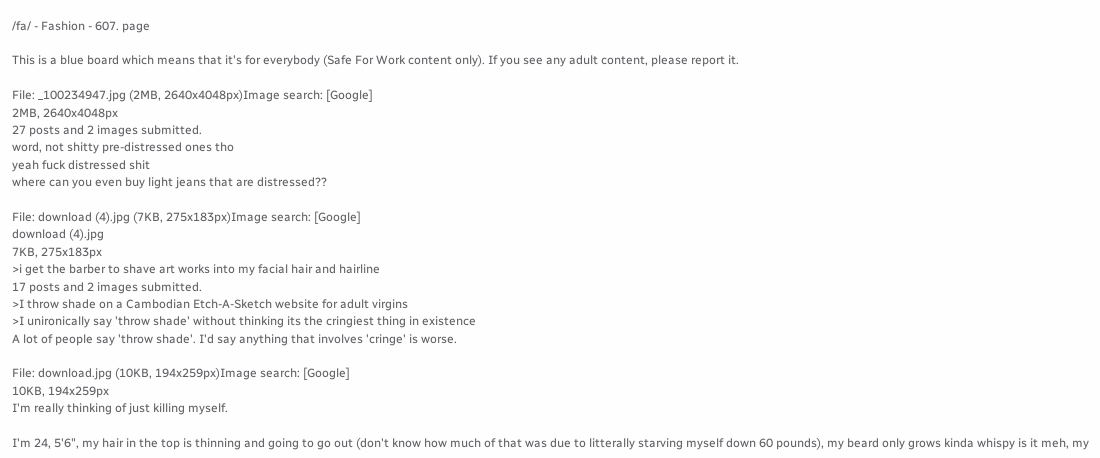/fa/ - Fashion - 607. page

This is a blue board which means that it's for everybody (Safe For Work content only). If you see any adult content, please report it.

File: _100234947.jpg (2MB, 2640x4048px)Image search: [Google]
2MB, 2640x4048px
27 posts and 2 images submitted.
word, not shitty pre-distressed ones tho
yeah fuck distressed shit
where can you even buy light jeans that are distressed??

File: download (4).jpg (7KB, 275x183px)Image search: [Google]
download (4).jpg
7KB, 275x183px
>i get the barber to shave art works into my facial hair and hairline
17 posts and 2 images submitted.
>I throw shade on a Cambodian Etch-A-Sketch website for adult virgins
>I unironically say 'throw shade' without thinking its the cringiest thing in existence
A lot of people say 'throw shade'. I'd say anything that involves 'cringe' is worse.

File: download.jpg (10KB, 194x259px)Image search: [Google]
10KB, 194x259px
I'm really thinking of just killing myself.

I'm 24, 5'6", my hair in the top is thinning and going to go out (don't know how much of that was due to litterally starving myself down 60 pounds), my beard only grows kinda whispy is it meh, my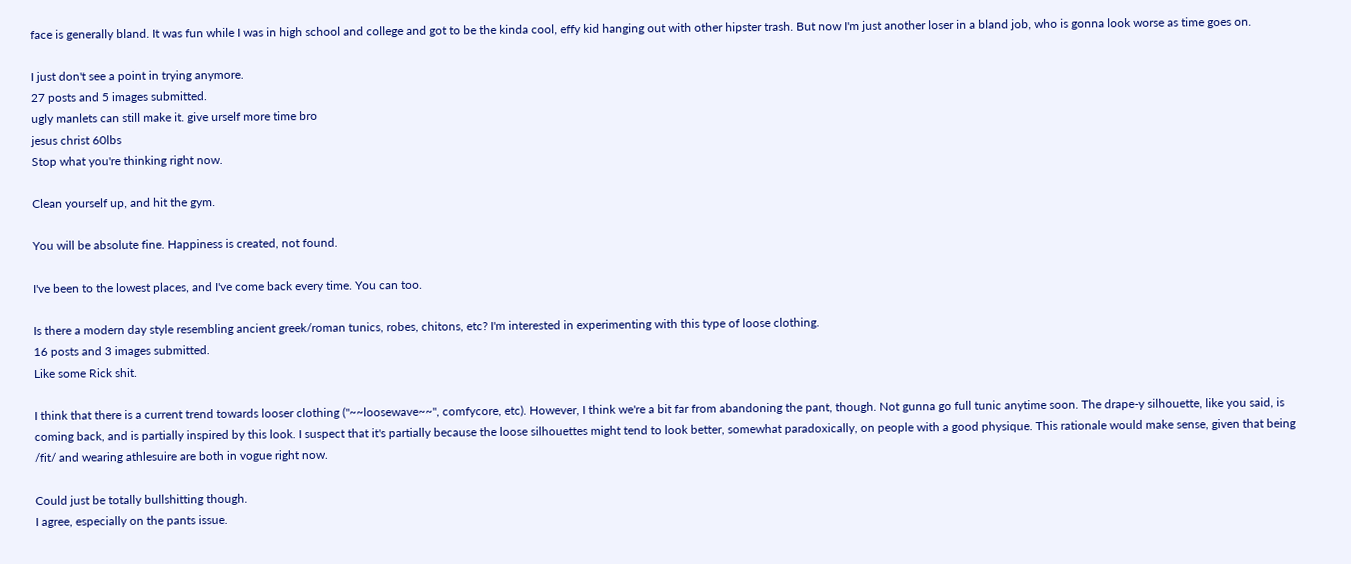face is generally bland. It was fun while I was in high school and college and got to be the kinda cool, effy kid hanging out with other hipster trash. But now I'm just another loser in a bland job, who is gonna look worse as time goes on.

I just don't see a point in trying anymore.
27 posts and 5 images submitted.
ugly manlets can still make it. give urself more time bro
jesus christ 60lbs
Stop what you're thinking right now.

Clean yourself up, and hit the gym.

You will be absolute fine. Happiness is created, not found.

I've been to the lowest places, and I've come back every time. You can too.

Is there a modern day style resembling ancient greek/roman tunics, robes, chitons, etc? I'm interested in experimenting with this type of loose clothing.
16 posts and 3 images submitted.
Like some Rick shit.

I think that there is a current trend towards looser clothing ("~~loosewave~~", comfycore, etc). However, I think we're a bit far from abandoning the pant, though. Not gunna go full tunic anytime soon. The drape-y silhouette, like you said, is coming back, and is partially inspired by this look. I suspect that it's partially because the loose silhouettes might tend to look better, somewhat paradoxically, on people with a good physique. This rationale would make sense, given that being /fit/ and wearing athlesuire are both in vogue right now.

Could just be totally bullshitting though.
I agree, especially on the pants issue.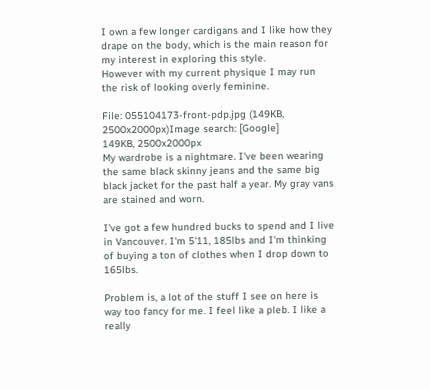I own a few longer cardigans and I like how they drape on the body, which is the main reason for my interest in exploring this style.
However with my current physique I may run the risk of looking overly feminine.

File: 055104173-front-pdp.jpg (149KB, 2500x2000px)Image search: [Google]
149KB, 2500x2000px
My wardrobe is a nightmare. I've been wearing the same black skinny jeans and the same big black jacket for the past half a year. My gray vans are stained and worn.

I've got a few hundred bucks to spend and I live in Vancouver. I'm 5'11, 185lbs and I'm thinking of buying a ton of clothes when I drop down to 165lbs.

Problem is, a lot of the stuff I see on here is way too fancy for me. I feel like a pleb. I like a really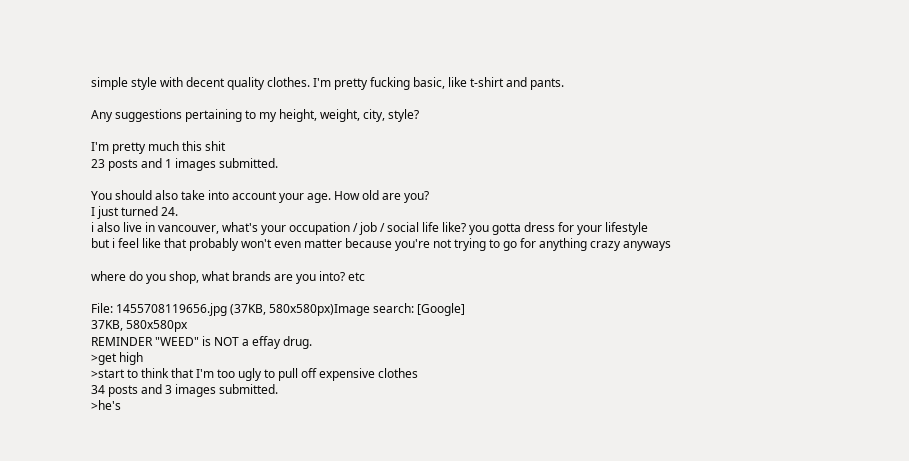simple style with decent quality clothes. I'm pretty fucking basic, like t-shirt and pants.

Any suggestions pertaining to my height, weight, city, style?

I'm pretty much this shit
23 posts and 1 images submitted.

You should also take into account your age. How old are you?
I just turned 24.
i also live in vancouver, what's your occupation / job / social life like? you gotta dress for your lifestyle
but i feel like that probably won't even matter because you're not trying to go for anything crazy anyways

where do you shop, what brands are you into? etc

File: 1455708119656.jpg (37KB, 580x580px)Image search: [Google]
37KB, 580x580px
REMINDER "WEED" is NOT a effay drug.
>get high
>start to think that I'm too ugly to pull off expensive clothes
34 posts and 3 images submitted.
>he's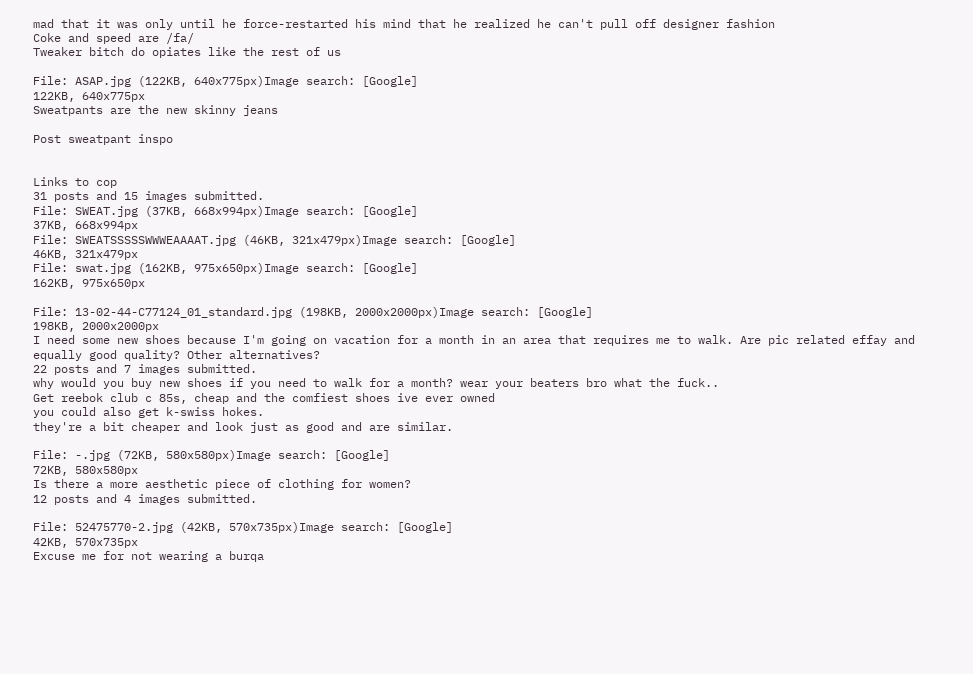mad that it was only until he force-restarted his mind that he realized he can't pull off designer fashion
Coke and speed are /fa/
Tweaker bitch do opiates like the rest of us

File: ASAP.jpg (122KB, 640x775px)Image search: [Google]
122KB, 640x775px
Sweatpants are the new skinny jeans

Post sweatpant inspo


Links to cop
31 posts and 15 images submitted.
File: SWEAT.jpg (37KB, 668x994px)Image search: [Google]
37KB, 668x994px
File: SWEATSSSSSWWWEAAAAT.jpg (46KB, 321x479px)Image search: [Google]
46KB, 321x479px
File: swat.jpg (162KB, 975x650px)Image search: [Google]
162KB, 975x650px

File: 13-02-44-C77124_01_standard.jpg (198KB, 2000x2000px)Image search: [Google]
198KB, 2000x2000px
I need some new shoes because I'm going on vacation for a month in an area that requires me to walk. Are pic related effay and equally good quality? Other alternatives?
22 posts and 7 images submitted.
why would you buy new shoes if you need to walk for a month? wear your beaters bro what the fuck..
Get reebok club c 85s, cheap and the comfiest shoes ive ever owned
you could also get k-swiss hokes.
they're a bit cheaper and look just as good and are similar.

File: -.jpg (72KB, 580x580px)Image search: [Google]
72KB, 580x580px
Is there a more aesthetic piece of clothing for women?
12 posts and 4 images submitted.

File: 52475770-2.jpg (42KB, 570x735px)Image search: [Google]
42KB, 570x735px
Excuse me for not wearing a burqa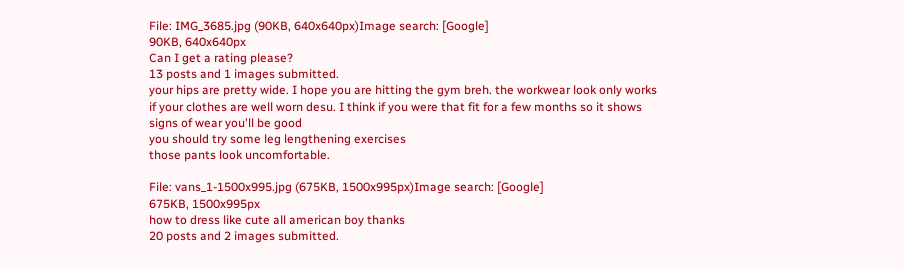File: IMG_3685.jpg (90KB, 640x640px)Image search: [Google]
90KB, 640x640px
Can I get a rating please?
13 posts and 1 images submitted.
your hips are pretty wide. I hope you are hitting the gym breh. the workwear look only works if your clothes are well worn desu. I think if you were that fit for a few months so it shows signs of wear you'll be good
you should try some leg lengthening exercises
those pants look uncomfortable.

File: vans_1-1500x995.jpg (675KB, 1500x995px)Image search: [Google]
675KB, 1500x995px
how to dress like cute all american boy thanks
20 posts and 2 images submitted.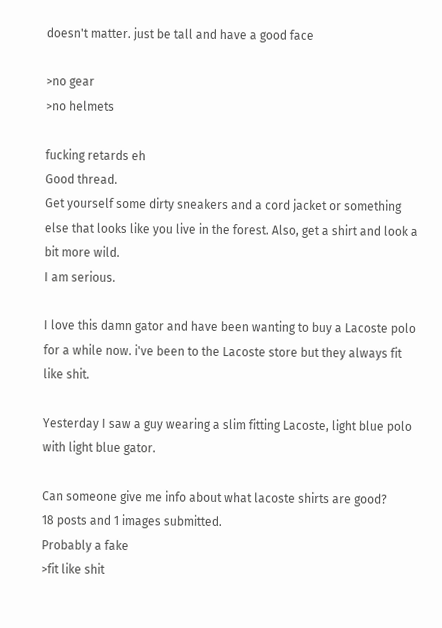doesn't matter. just be tall and have a good face

>no gear
>no helmets

fucking retards eh
Good thread.
Get yourself some dirty sneakers and a cord jacket or something else that looks like you live in the forest. Also, get a shirt and look a bit more wild.
I am serious.

I love this damn gator and have been wanting to buy a Lacoste polo for a while now. i've been to the Lacoste store but they always fit like shit.

Yesterday I saw a guy wearing a slim fitting Lacoste, light blue polo with light blue gator.

Can someone give me info about what lacoste shirts are good?
18 posts and 1 images submitted.
Probably a fake
>fit like shit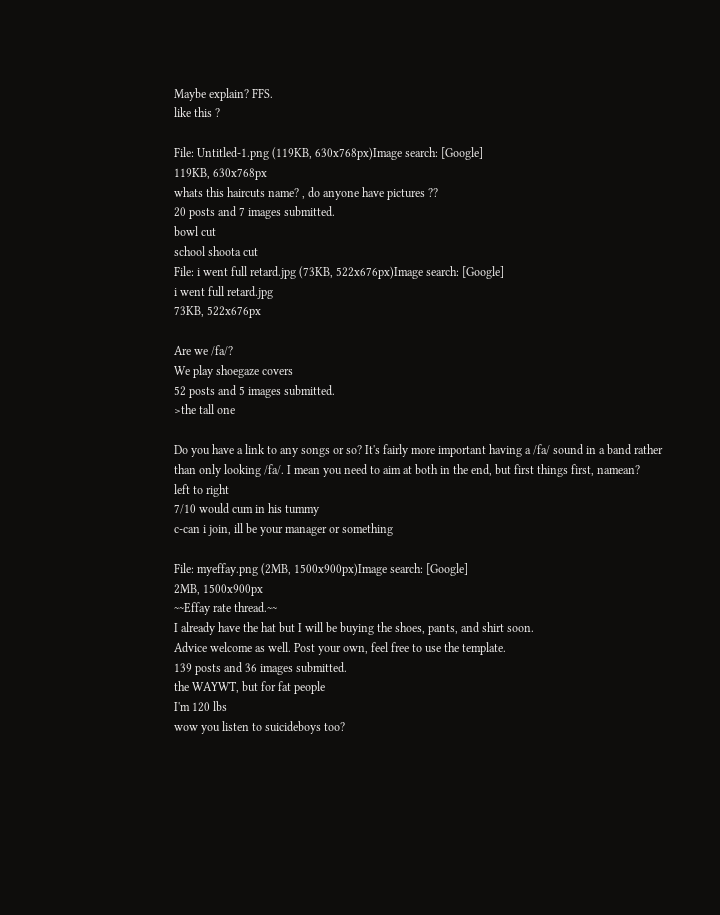Maybe explain? FFS.
like this ?

File: Untitled-1.png (119KB, 630x768px)Image search: [Google]
119KB, 630x768px
whats this haircuts name? , do anyone have pictures ??
20 posts and 7 images submitted.
bowl cut
school shoota cut
File: i went full retard.jpg (73KB, 522x676px)Image search: [Google]
i went full retard.jpg
73KB, 522x676px

Are we /fa/?
We play shoegaze covers
52 posts and 5 images submitted.
>the tall one

Do you have a link to any songs or so? It's fairly more important having a /fa/ sound in a band rather than only looking /fa/. I mean you need to aim at both in the end, but first things first, namean?
left to right
7/10 would cum in his tummy
c-can i join, ill be your manager or something

File: myeffay.png (2MB, 1500x900px)Image search: [Google]
2MB, 1500x900px
~~Effay rate thread.~~
I already have the hat but I will be buying the shoes, pants, and shirt soon.
Advice welcome as well. Post your own, feel free to use the template.
139 posts and 36 images submitted.
the WAYWT, but for fat people
I'm 120 lbs
wow you listen to suicideboys too?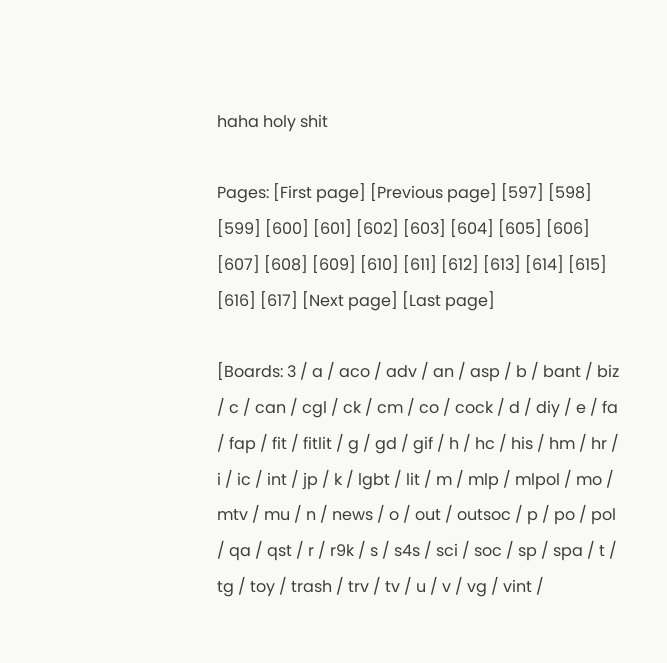haha holy shit

Pages: [First page] [Previous page] [597] [598] [599] [600] [601] [602] [603] [604] [605] [606] [607] [608] [609] [610] [611] [612] [613] [614] [615] [616] [617] [Next page] [Last page]

[Boards: 3 / a / aco / adv / an / asp / b / bant / biz / c / can / cgl / ck / cm / co / cock / d / diy / e / fa / fap / fit / fitlit / g / gd / gif / h / hc / his / hm / hr / i / ic / int / jp / k / lgbt / lit / m / mlp / mlpol / mo / mtv / mu / n / news / o / out / outsoc / p / po / pol / qa / qst / r / r9k / s / s4s / sci / soc / sp / spa / t / tg / toy / trash / trv / tv / u / v / vg / vint /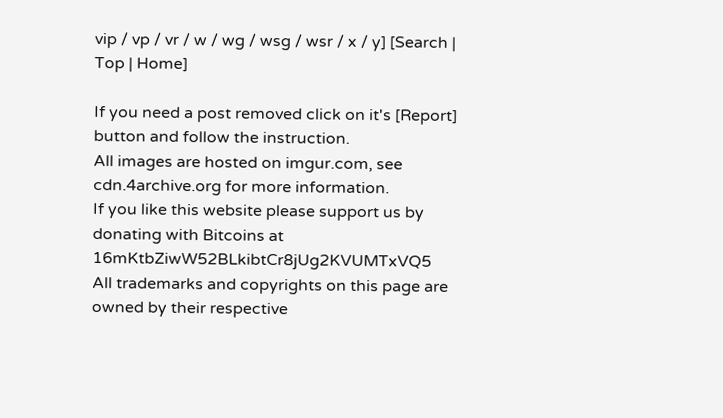vip / vp / vr / w / wg / wsg / wsr / x / y] [Search | Top | Home]

If you need a post removed click on it's [Report] button and follow the instruction.
All images are hosted on imgur.com, see cdn.4archive.org for more information.
If you like this website please support us by donating with Bitcoins at 16mKtbZiwW52BLkibtCr8jUg2KVUMTxVQ5
All trademarks and copyrights on this page are owned by their respective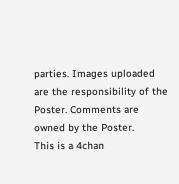parties. Images uploaded are the responsibility of the Poster. Comments are owned by the Poster.
This is a 4chan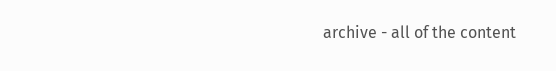archive - all of the content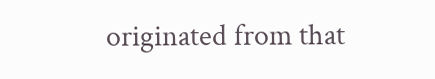originated from that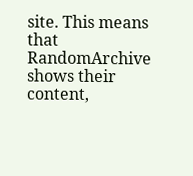site. This means that RandomArchive shows their content,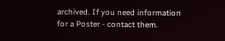archived. If you need information for a Poster - contact them.